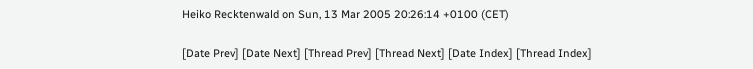Heiko Recktenwald on Sun, 13 Mar 2005 20:26:14 +0100 (CET)

[Date Prev] [Date Next] [Thread Prev] [Thread Next] [Date Index] [Thread Index]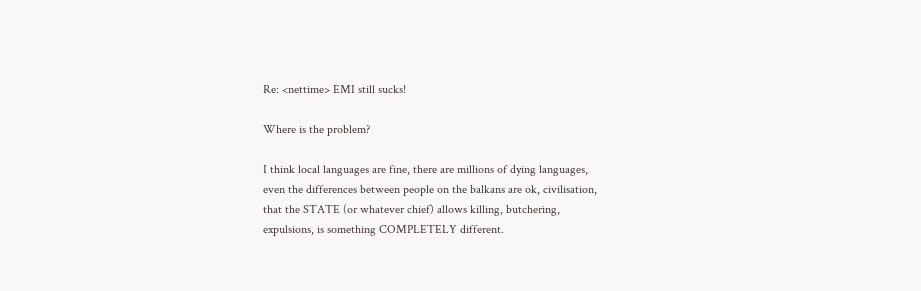Re: <nettime> EMI still sucks!

Where is the problem?

I think local languages are fine, there are millions of dying languages,
even the differences between people on the balkans are ok, civilisation,
that the STATE (or whatever chief) allows killing, butchering,
expulsions, is something COMPLETELY different.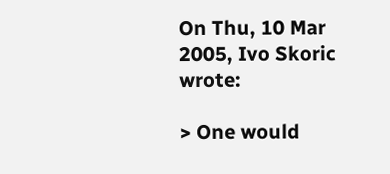On Thu, 10 Mar 2005, Ivo Skoric wrote:

> One would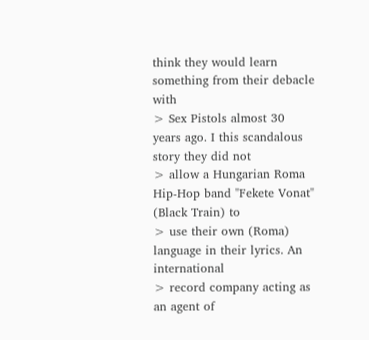think they would learn something from their debacle with
> Sex Pistols almost 30 years ago. I this scandalous story they did not
> allow a Hungarian Roma Hip-Hop band "Fekete Vonat" (Black Train) to
> use their own (Roma) language in their lyrics. An international
> record company acting as an agent of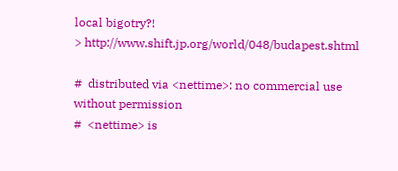local bigotry?!
> http://www.shift.jp.org/world/048/budapest.shtml

#  distributed via <nettime>: no commercial use without permission
#  <nettime> is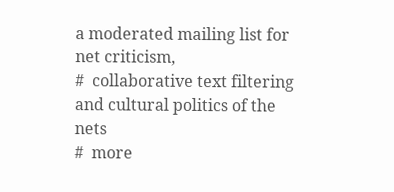a moderated mailing list for net criticism,
#  collaborative text filtering and cultural politics of the nets
#  more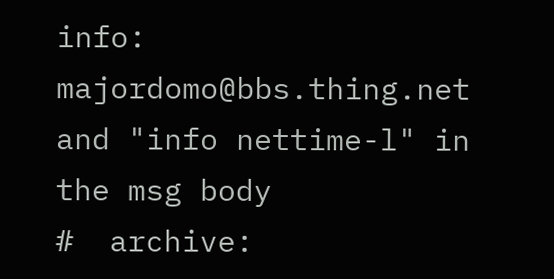info: majordomo@bbs.thing.net and "info nettime-l" in the msg body
#  archive: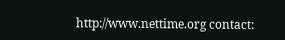http://www.nettime.org contact: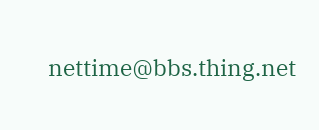nettime@bbs.thing.net